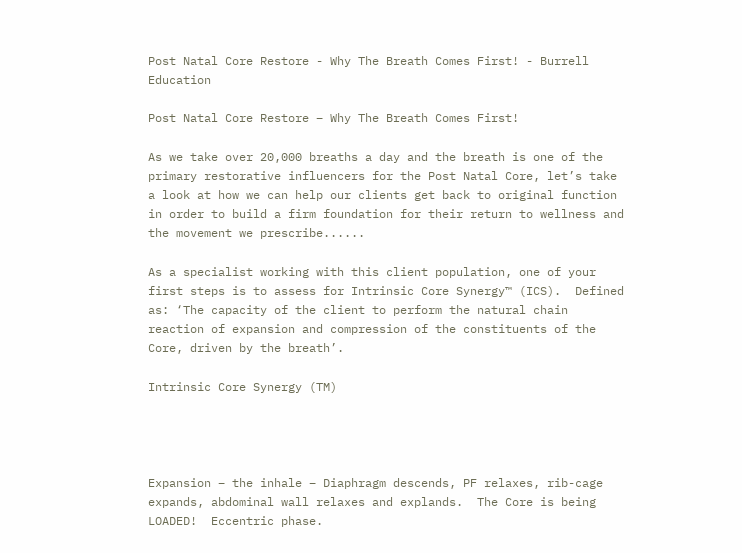Post Natal Core Restore - Why The Breath Comes First! - Burrell Education

Post Natal Core Restore – Why The Breath Comes First!

As we take over 20,000 breaths a day and the breath is one of the primary restorative influencers for the Post Natal Core, let’s take a look at how we can help our clients get back to original function in order to build a firm foundation for their return to wellness and the movement we prescribe......

As a specialist working with this client population, one of your first steps is to assess for Intrinsic Core Synergy™ (ICS).  Defined as: ‘The capacity of the client to perform the natural chain reaction of expansion and compression of the constituents of the Core, driven by the breath’.

Intrinsic Core Synergy (TM)




Expansion – the inhale – Diaphragm descends, PF relaxes, rib-cage expands, abdominal wall relaxes and explands.  The Core is being LOADED!  Eccentric phase.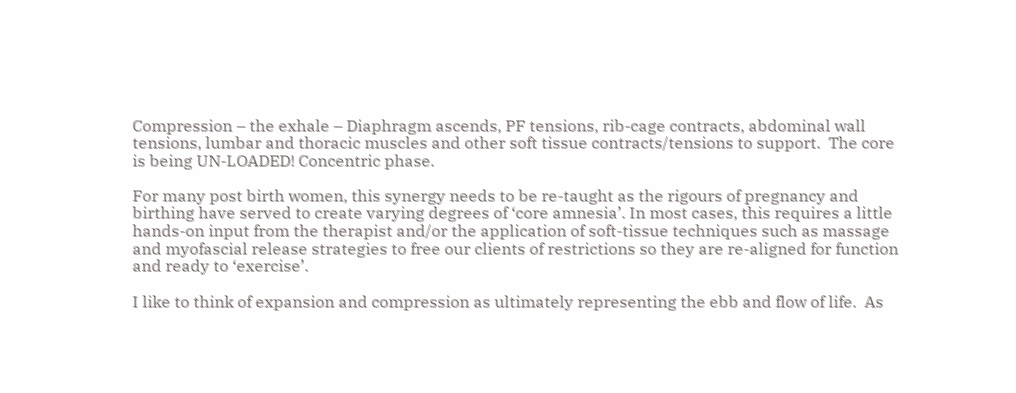Compression – the exhale – Diaphragm ascends, PF tensions, rib-cage contracts, abdominal wall tensions, lumbar and thoracic muscles and other soft tissue contracts/tensions to support.  The core is being UN-LOADED! Concentric phase.

For many post birth women, this synergy needs to be re-taught as the rigours of pregnancy and birthing have served to create varying degrees of ‘core amnesia’. In most cases, this requires a little hands-on input from the therapist and/or the application of soft-tissue techniques such as massage and myofascial release strategies to free our clients of restrictions so they are re-aligned for function and ready to ‘exercise’.

I like to think of expansion and compression as ultimately representing the ebb and flow of life.  As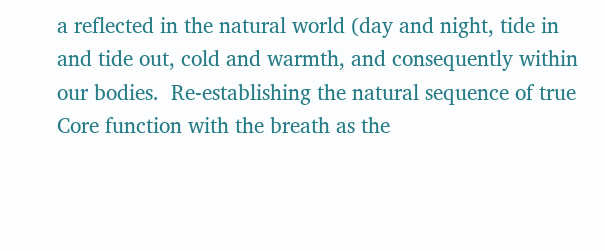a reflected in the natural world (day and night, tide in and tide out, cold and warmth, and consequently within our bodies.  Re-establishing the natural sequence of true Core function with the breath as the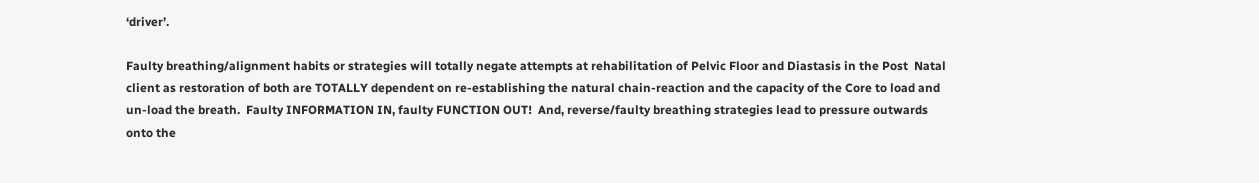‘driver’.

Faulty breathing/alignment habits or strategies will totally negate attempts at rehabilitation of Pelvic Floor and Diastasis in the Post  Natal client as restoration of both are TOTALLY dependent on re-establishing the natural chain-reaction and the capacity of the Core to load and un-load the breath.  Faulty INFORMATION IN, faulty FUNCTION OUT!  And, reverse/faulty breathing strategies lead to pressure outwards onto the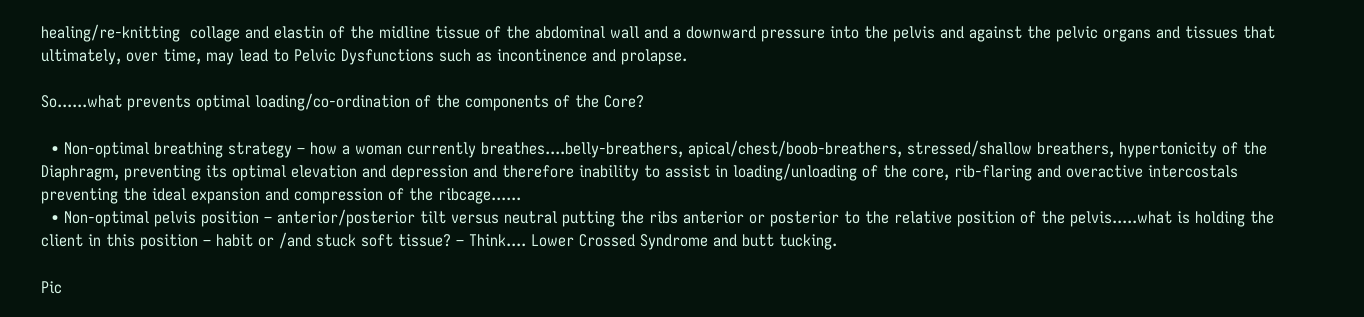healing/re-knitting  collage and elastin of the midline tissue of the abdominal wall and a downward pressure into the pelvis and against the pelvic organs and tissues that ultimately, over time, may lead to Pelvic Dysfunctions such as incontinence and prolapse.

So......what prevents optimal loading/co-ordination of the components of the Core?

  • Non-optimal breathing strategy – how a woman currently breathes....belly-breathers, apical/chest/boob-breathers, stressed/shallow breathers, hypertonicity of the Diaphragm, preventing its optimal elevation and depression and therefore inability to assist in loading/unloading of the core, rib-flaring and overactive intercostals preventing the ideal expansion and compression of the ribcage......
  • Non-optimal pelvis position – anterior/posterior tilt versus neutral putting the ribs anterior or posterior to the relative position of the pelvis.....what is holding the client in this position – habit or /and stuck soft tissue? – Think.... Lower Crossed Syndrome and butt tucking.

Pic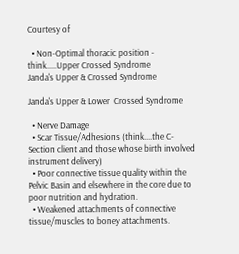Courtesy of

  • Non-Optimal thoracic position - think.....Upper Crossed Syndrome
Janda's Upper & Crossed Syndrome

Janda's Upper & Lower  Crossed Syndrome

  • Nerve Damage
  • Scar Tissue/Adhesions (think....the C-Section client and those whose birth involved instrument delivery)
  • Poor connective tissue quality within the Pelvic Basin and elsewhere in the core due to poor nutrition and hydration.
  • Weakened attachments of connective tissue/muscles to boney attachments.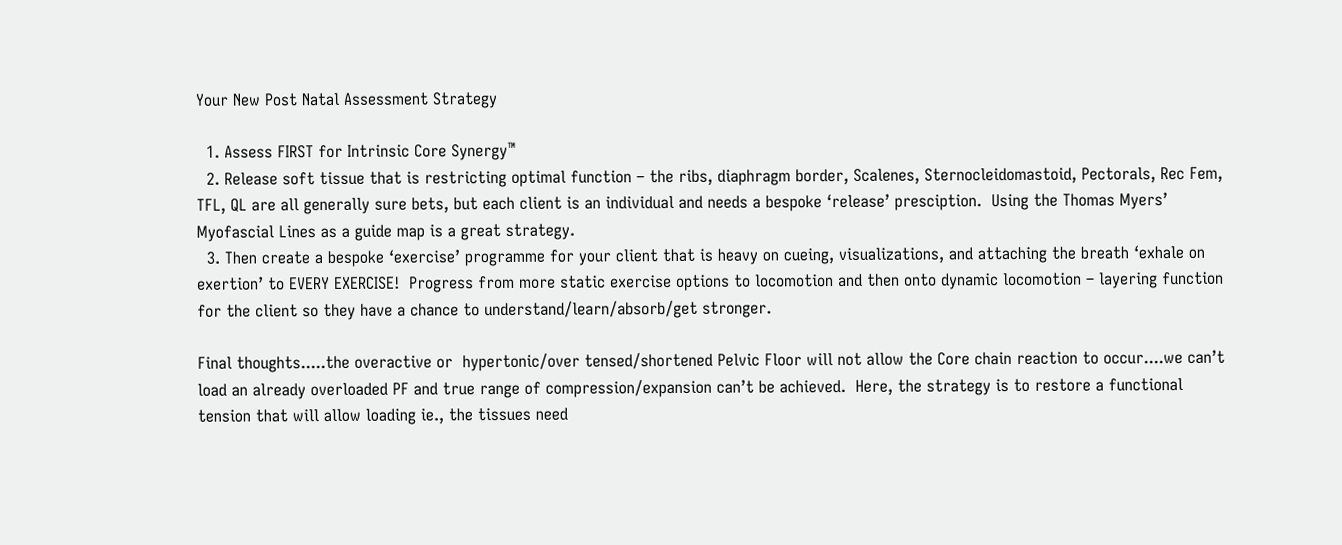Your New Post Natal Assessment Strategy

  1. Assess FIRST for Intrinsic Core Synergy™
  2. Release soft tissue that is restricting optimal function – the ribs, diaphragm border, Scalenes, Sternocleidomastoid, Pectorals, Rec Fem, TFL, QL are all generally sure bets, but each client is an individual and needs a bespoke ‘release’ presciption.  Using the Thomas Myers’ Myofascial Lines as a guide map is a great strategy.
  3. Then create a bespoke ‘exercise’ programme for your client that is heavy on cueing, visualizations, and attaching the breath ‘exhale on exertion’ to EVERY EXERCISE!  Progress from more static exercise options to locomotion and then onto dynamic locomotion – layering function for the client so they have a chance to understand/learn/absorb/get stronger.

Final thoughts.....the overactive or  hypertonic/over tensed/shortened Pelvic Floor will not allow the Core chain reaction to occur....we can’t load an already overloaded PF and true range of compression/expansion can’t be achieved.  Here, the strategy is to restore a functional tension that will allow loading ie., the tissues need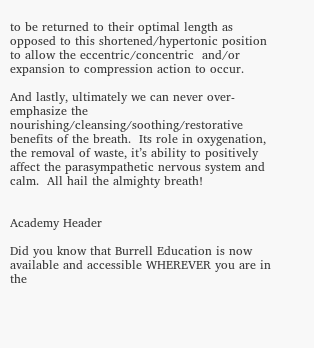to be returned to their optimal length as opposed to this shortened/hypertonic position to allow the eccentric/concentric  and/or expansion to compression action to occur.

And lastly, ultimately we can never over-emphasize the nourishing/cleansing/soothing/restorative benefits of the breath.  Its role in oxygenation, the removal of waste, it’s ability to positively affect the parasympathetic nervous system and calm.  All hail the almighty breath!


Academy Header

Did you know that Burrell Education is now available and accessible WHEREVER you are in the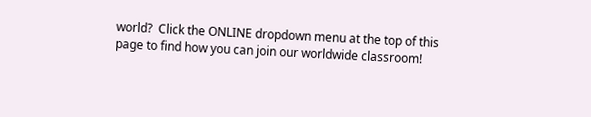world?  Click the ONLINE dropdown menu at the top of this page to find how you can join our worldwide classroom!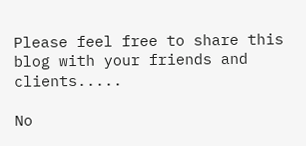Please feel free to share this blog with your friends and clients.....

No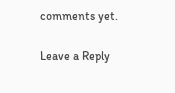comments yet.

Leave a Reply